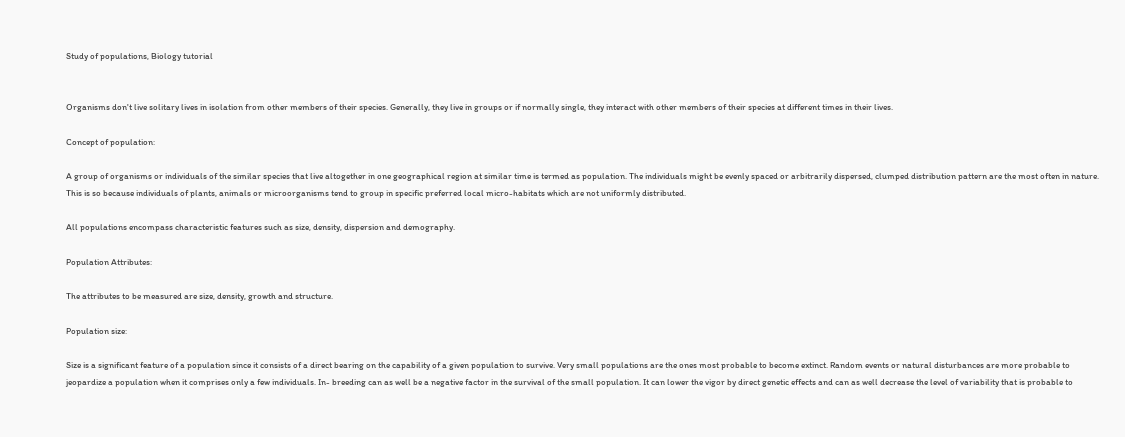Study of populations, Biology tutorial


Organisms don't live solitary lives in isolation from other members of their species. Generally, they live in groups or if normally single, they interact with other members of their species at different times in their lives.

Concept of population:

A group of organisms or individuals of the similar species that live altogether in one geographical region at similar time is termed as population. The individuals might be evenly spaced or arbitrarily dispersed, clumped distribution pattern are the most often in nature. This is so because individuals of plants, animals or microorganisms tend to group in specific preferred local micro-habitats which are not uniformly distributed.

All populations encompass characteristic features such as size, density, dispersion and demography.

Population Attributes:

The attributes to be measured are size, density, growth and structure.

Population size:

Size is a significant feature of a population since it consists of a direct bearing on the capability of a given population to survive. Very small populations are the ones most probable to become extinct. Random events or natural disturbances are more probable to jeopardize a population when it comprises only a few individuals. In- breeding can as well be a negative factor in the survival of the small population. It can lower the vigor by direct genetic effects and can as well decrease the level of variability that is probable to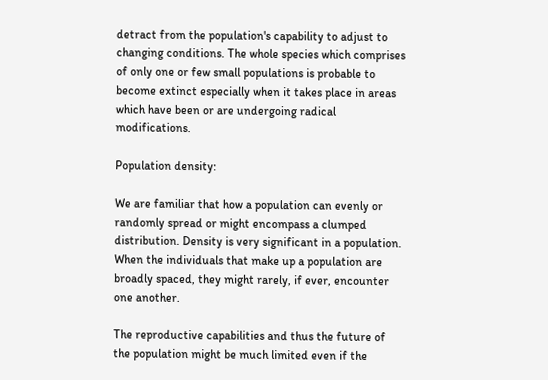detract from the population's capability to adjust to changing conditions. The whole species which comprises of only one or few small populations is probable to become extinct especially when it takes place in areas which have been or are undergoing radical modifications.

Population density:

We are familiar that how a population can evenly or randomly spread or might encompass a clumped distribution. Density is very significant in a population. When the individuals that make up a population are broadly spaced, they might rarely, if ever, encounter one another.

The reproductive capabilities and thus the future of the population might be much limited even if the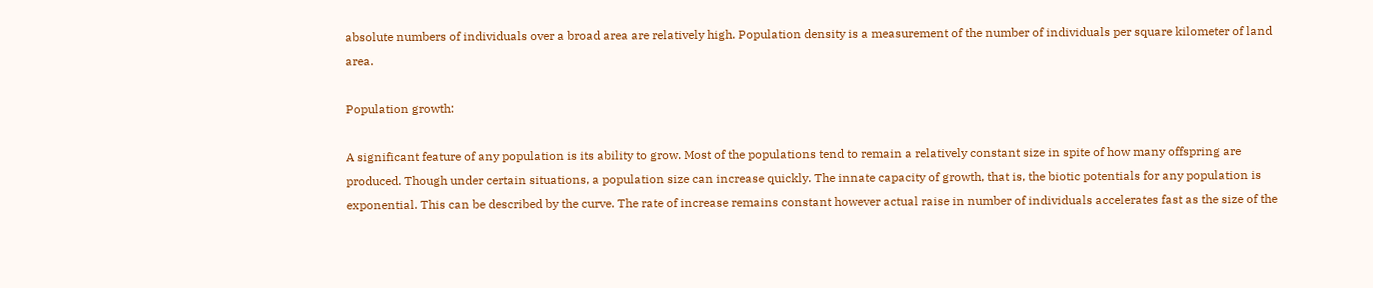absolute numbers of individuals over a broad area are relatively high. Population density is a measurement of the number of individuals per square kilometer of land area.

Population growth:

A significant feature of any population is its ability to grow. Most of the populations tend to remain a relatively constant size in spite of how many offspring are produced. Though under certain situations, a population size can increase quickly. The innate capacity of growth, that is, the biotic potentials for any population is exponential. This can be described by the curve. The rate of increase remains constant however actual raise in number of individuals accelerates fast as the size of the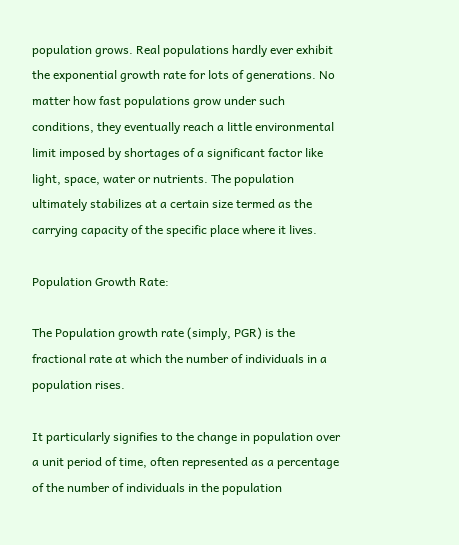population grows. Real populations hardly ever exhibit the exponential growth rate for lots of generations. No matter how fast populations grow under such conditions, they eventually reach a little environmental limit imposed by shortages of a significant factor like light, space, water or nutrients. The population ultimately stabilizes at a certain size termed as the carrying capacity of the specific place where it lives.

Population Growth Rate:

The Population growth rate (simply, PGR) is the fractional rate at which the number of individuals in a population rises.

It particularly signifies to the change in population over a unit period of time, often represented as a percentage of the number of individuals in the population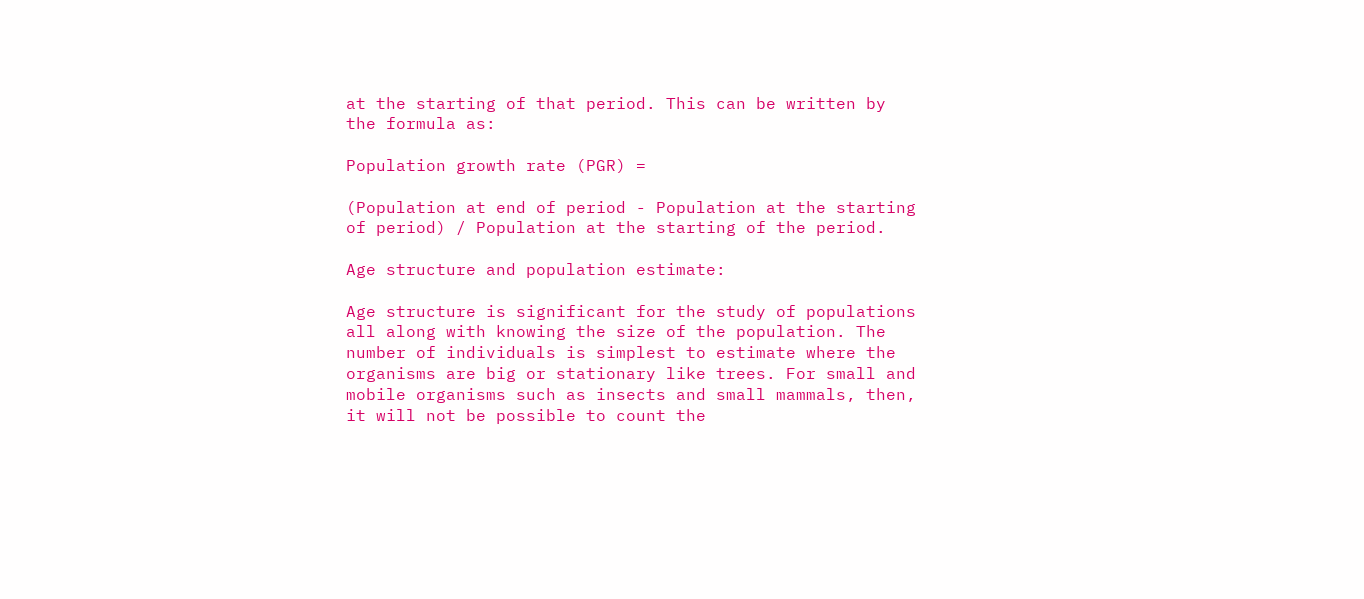at the starting of that period. This can be written by the formula as:

Population growth rate (PGR) =

(Population at end of period - Population at the starting of period) / Population at the starting of the period.

Age structure and population estimate:

Age structure is significant for the study of populations all along with knowing the size of the population. The number of individuals is simplest to estimate where the organisms are big or stationary like trees. For small and mobile organisms such as insects and small mammals, then, it will not be possible to count the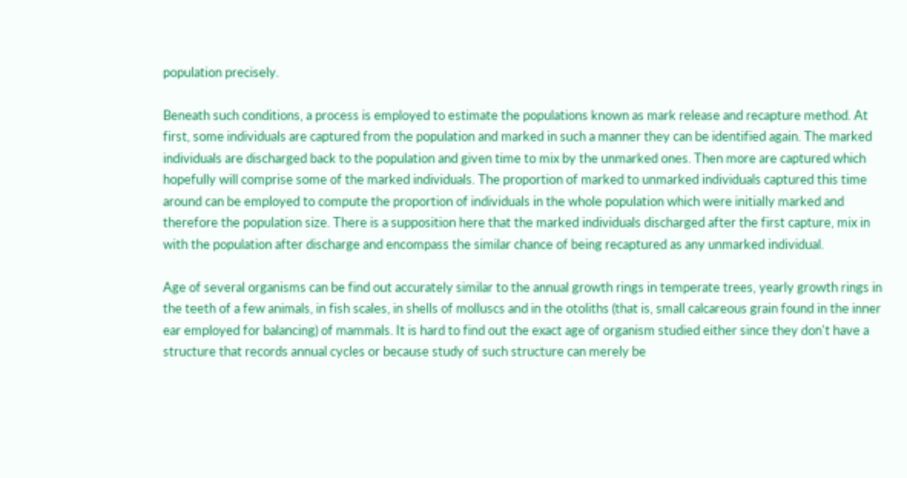population precisely.

Beneath such conditions, a process is employed to estimate the populations known as mark release and recapture method. At first, some individuals are captured from the population and marked in such a manner they can be identified again. The marked individuals are discharged back to the population and given time to mix by the unmarked ones. Then more are captured which hopefully will comprise some of the marked individuals. The proportion of marked to unmarked individuals captured this time around can be employed to compute the proportion of individuals in the whole population which were initially marked and therefore the population size. There is a supposition here that the marked individuals discharged after the first capture, mix in with the population after discharge and encompass the similar chance of being recaptured as any unmarked individual.

Age of several organisms can be find out accurately similar to the annual growth rings in temperate trees, yearly growth rings in the teeth of a few animals, in fish scales, in shells of molluscs and in the otoliths (that is, small calcareous grain found in the inner ear employed for balancing) of mammals. It is hard to find out the exact age of organism studied either since they don't have a structure that records annual cycles or because study of such structure can merely be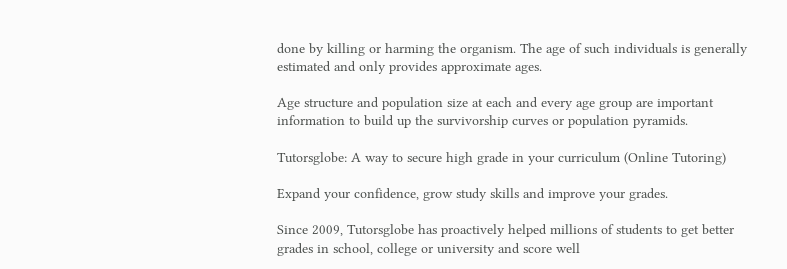done by killing or harming the organism. The age of such individuals is generally estimated and only provides approximate ages.

Age structure and population size at each and every age group are important information to build up the survivorship curves or population pyramids.

Tutorsglobe: A way to secure high grade in your curriculum (Online Tutoring)

Expand your confidence, grow study skills and improve your grades.

Since 2009, Tutorsglobe has proactively helped millions of students to get better grades in school, college or university and score well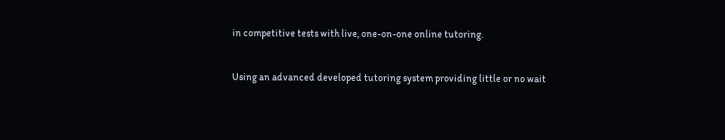in competitive tests with live, one-on-one online tutoring.

Using an advanced developed tutoring system providing little or no wait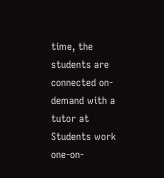time, the students are connected on-demand with a tutor at Students work one-on-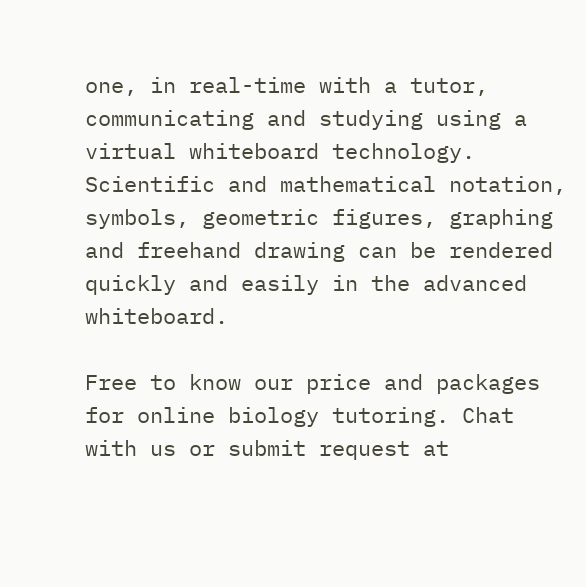one, in real-time with a tutor, communicating and studying using a virtual whiteboard technology.  Scientific and mathematical notation, symbols, geometric figures, graphing and freehand drawing can be rendered quickly and easily in the advanced whiteboard.

Free to know our price and packages for online biology tutoring. Chat with us or submit request at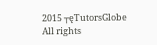2015 ┬ęTutorsGlobe All rights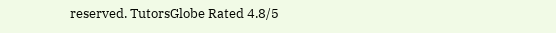reserved. TutorsGlobe Rated 4.8/5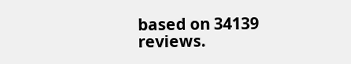based on 34139 reviews.